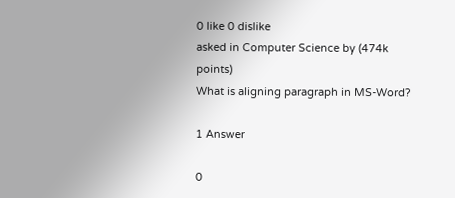0 like 0 dislike
asked in Computer Science by (474k points)
What is aligning paragraph in MS-Word?

1 Answer

0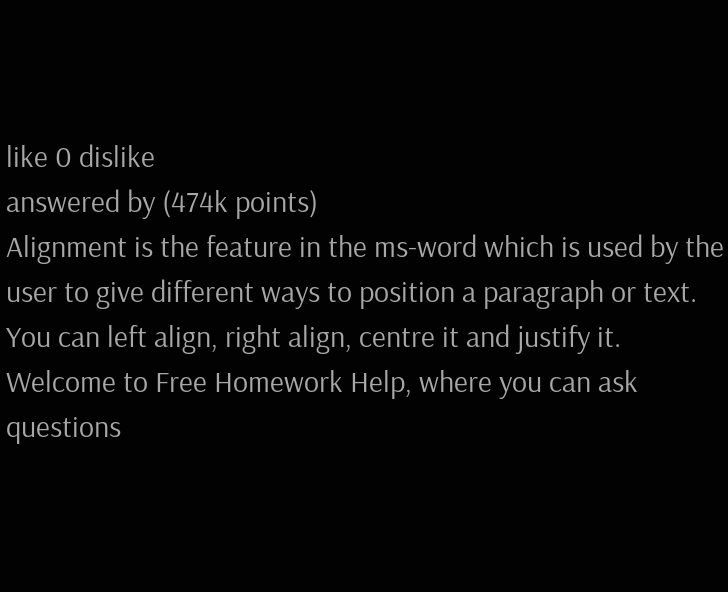like 0 dislike
answered by (474k points)
Alignment is the feature in the ms-word which is used by the user to give different ways to position a paragraph or text.  You can left align, right align, centre it and justify it.
Welcome to Free Homework Help, where you can ask questions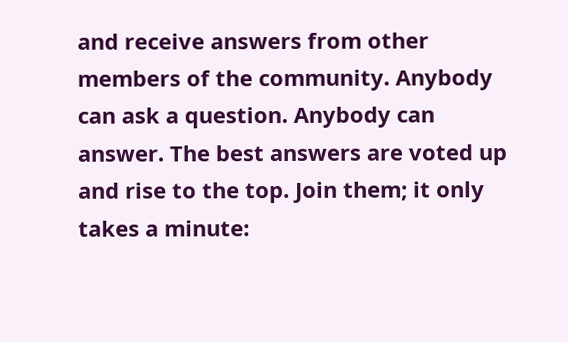and receive answers from other members of the community. Anybody can ask a question. Anybody can answer. The best answers are voted up and rise to the top. Join them; it only takes a minute: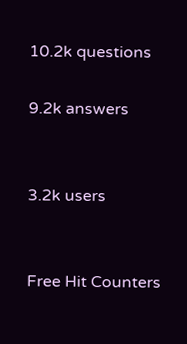10.2k questions

9.2k answers


3.2k users


Free Hit Counters